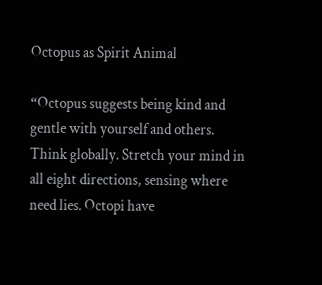Octopus as Spirit Animal

“Octopus suggests being kind and gentle with yourself and others. Think globally. Stretch your mind in all eight directions, sensing where need lies. Octopi have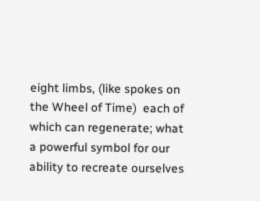eight limbs, (like spokes on the Wheel of Time)  each of which can regenerate; what a powerful symbol for our ability to recreate ourselves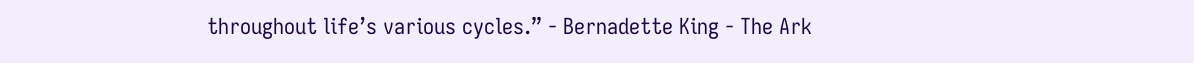throughout life’s various cycles.” - Bernadette King - The Ark